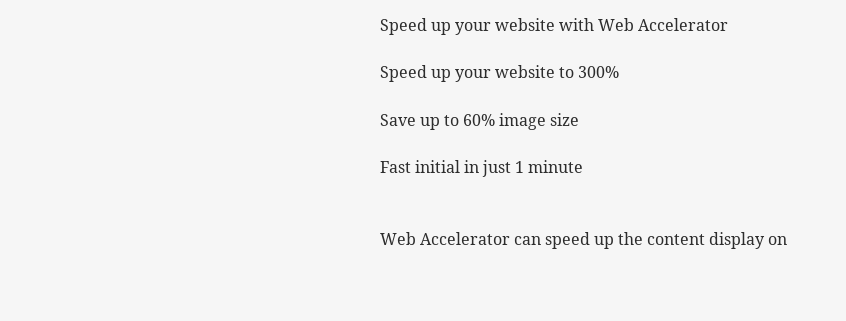Speed up your website with Web Accelerator

Speed up your website to 300%

Save up to 60% image size

Fast initial in just 1 minute


Web Accelerator can speed up the content display on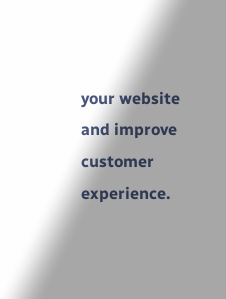your website and improve customer experience.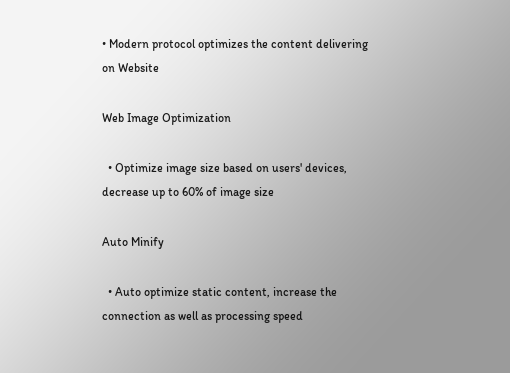• Modern protocol optimizes the content delivering on Website

Web Image Optimization

  • Optimize image size based on users' devices, decrease up to 60% of image size

Auto Minify

  • Auto optimize static content, increase the connection as well as processing speed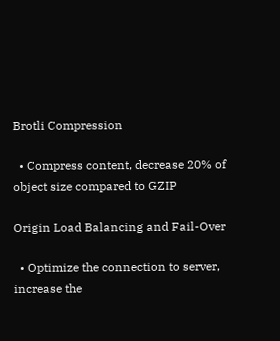Brotli Compression

  • Compress content, decrease 20% of object size compared to GZIP

Origin Load Balancing and Fail-Over

  • Optimize the connection to server, increase the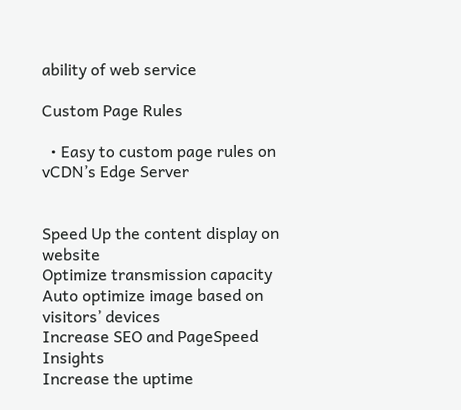ability of web service

Custom Page Rules

  • Easy to custom page rules on vCDN’s Edge Server


Speed Up the content display on website
Optimize transmission capacity
Auto optimize image based on visitors’ devices
Increase SEO and PageSpeed Insights
Increase the uptime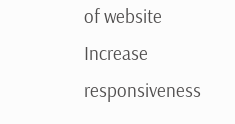of website
Increase responsiveness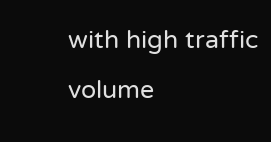with high traffic volume